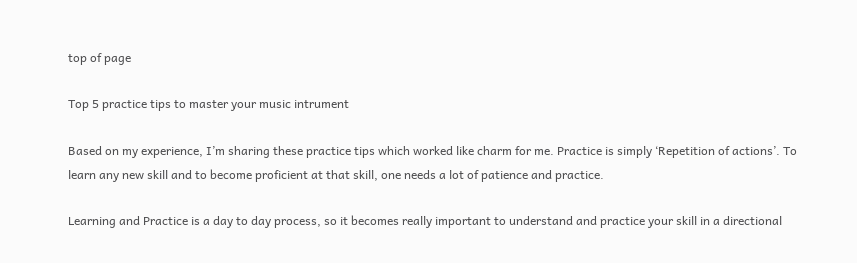top of page

Top 5 practice tips to master your music intrument

Based on my experience, I’m sharing these practice tips which worked like charm for me. Practice is simply ‘Repetition of actions’. To learn any new skill and to become proficient at that skill, one needs a lot of patience and practice.

Learning and Practice is a day to day process, so it becomes really important to understand and practice your skill in a directional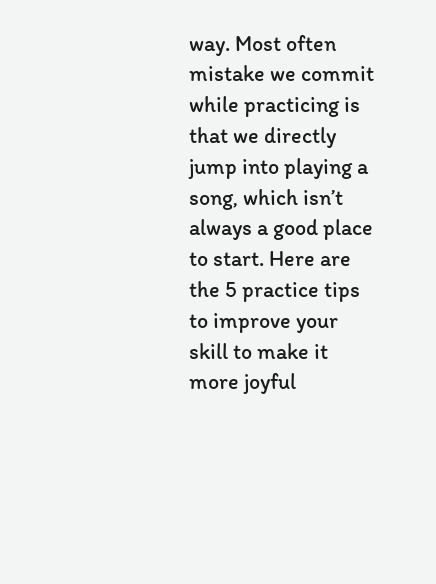way. Most often mistake we commit while practicing is that we directly jump into playing a song, which isn’t always a good place to start. Here are the 5 practice tips to improve your skill to make it more joyful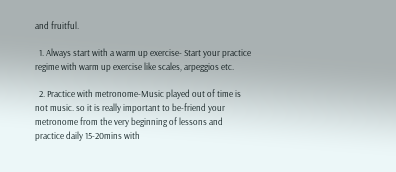and fruitful.

  1. Always start with a warm up exercise- Start your practice regime with warm up exercise like scales, arpeggios etc.

  2. Practice with metronome-Music played out of time is not music. so it is really important to be-friend your metronome from the very beginning of lessons and practice daily 15-20mins with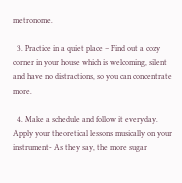metronome.

  3. Practice in a quiet place – Find out a cozy corner in your house which is welcoming, silent and have no distractions, so you can concentrate more.

  4. Make a schedule and follow it everyday. Apply your theoretical lessons musically on your instrument- As they say, the more sugar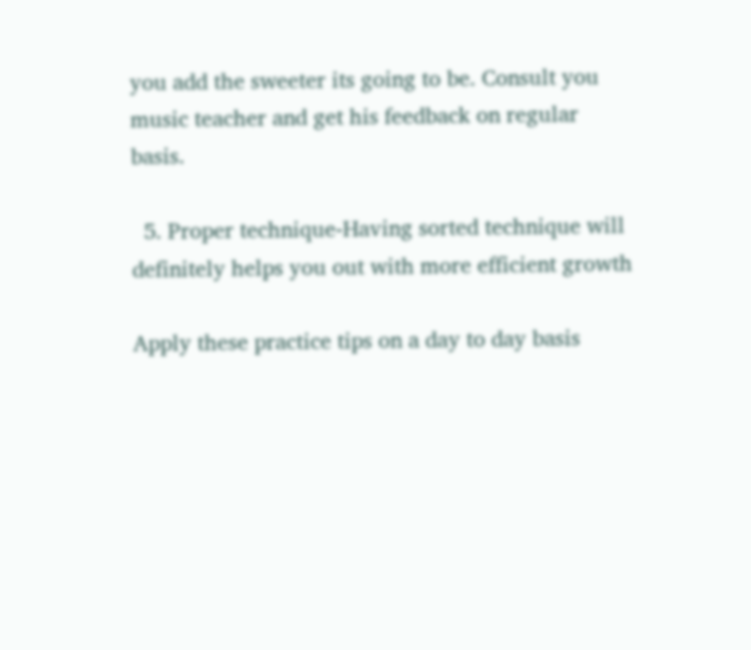you add the sweeter its going to be. Consult you music teacher and get his feedback on regular basis.

  5. Proper technique-Having sorted technique will definitely helps you out with more efficient growth

Apply these practice tips on a day to day basis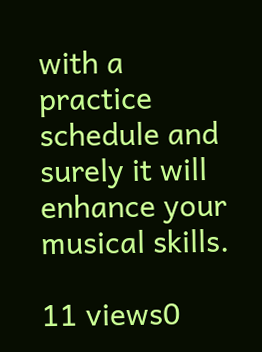with a practice schedule and surely it will enhance your musical skills.

11 views0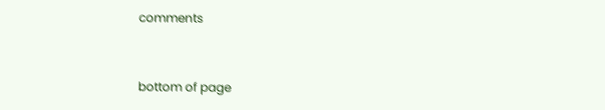comments


bottom of page